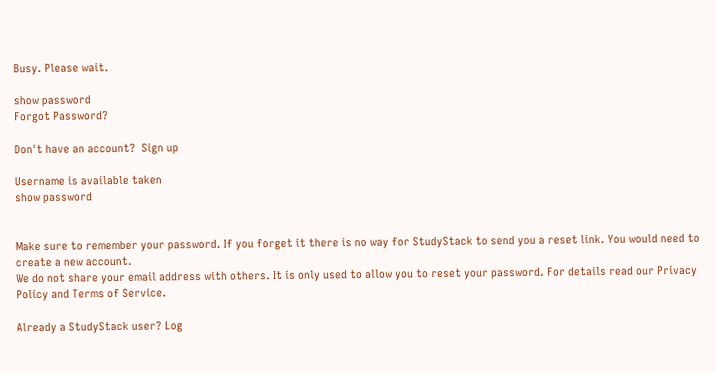Busy. Please wait.

show password
Forgot Password?

Don't have an account?  Sign up

Username is available taken
show password


Make sure to remember your password. If you forget it there is no way for StudyStack to send you a reset link. You would need to create a new account.
We do not share your email address with others. It is only used to allow you to reset your password. For details read our Privacy Policy and Terms of Service.

Already a StudyStack user? Log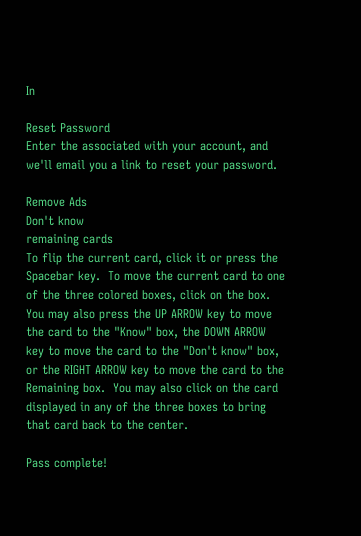In

Reset Password
Enter the associated with your account, and we'll email you a link to reset your password.

Remove Ads
Don't know
remaining cards
To flip the current card, click it or press the Spacebar key.  To move the current card to one of the three colored boxes, click on the box.  You may also press the UP ARROW key to move the card to the "Know" box, the DOWN ARROW key to move the card to the "Don't know" box, or the RIGHT ARROW key to move the card to the Remaining box.  You may also click on the card displayed in any of the three boxes to bring that card back to the center.

Pass complete!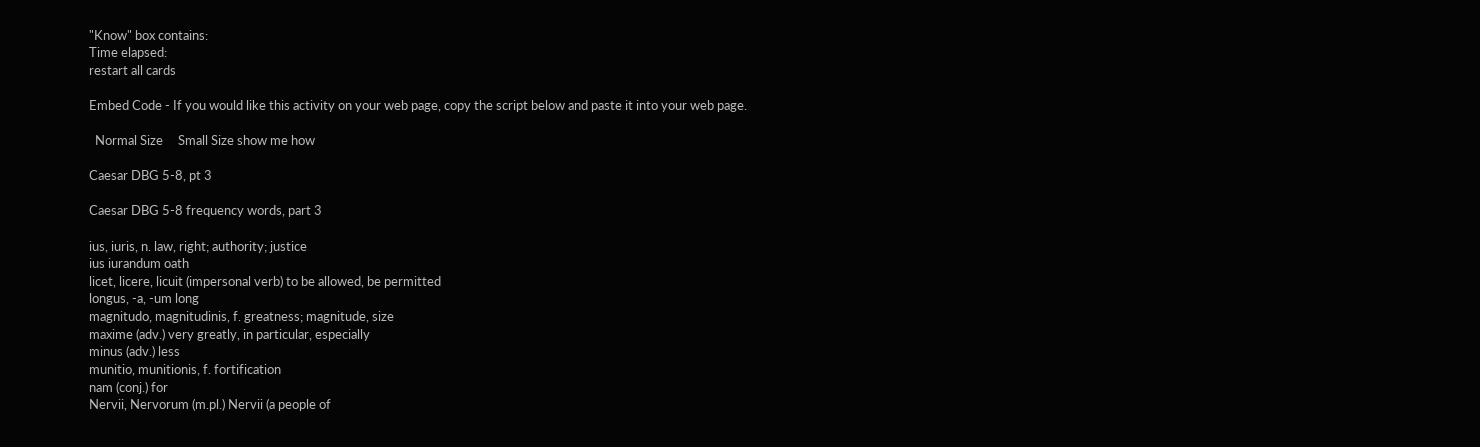"Know" box contains:
Time elapsed:
restart all cards

Embed Code - If you would like this activity on your web page, copy the script below and paste it into your web page.

  Normal Size     Small Size show me how

Caesar DBG 5-8, pt 3

Caesar DBG 5-8 frequency words, part 3

ius, iuris, n. law, right; authority; justice
ius iurandum oath
licet, licere, licuit (impersonal verb) to be allowed, be permitted
longus, -a, -um long
magnitudo, magnitudinis, f. greatness; magnitude, size
maxime (adv.) very greatly, in particular, especially
minus (adv.) less
munitio, munitionis, f. fortification
nam (conj.) for
Nervii, Nervorum (m.pl.) Nervii (a people of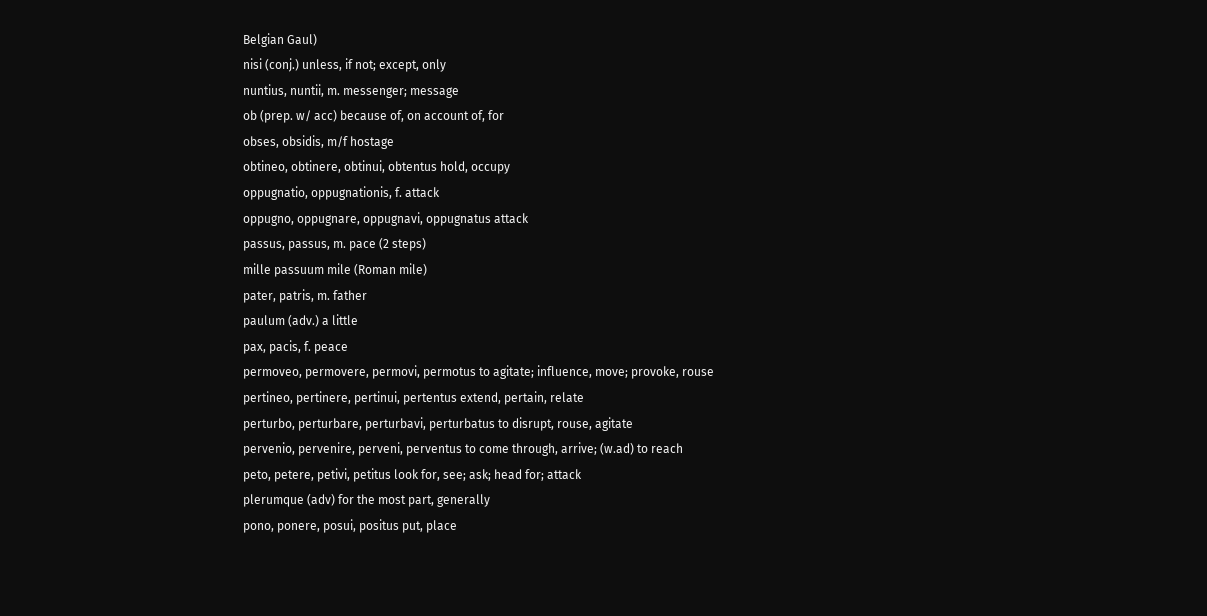Belgian Gaul)
nisi (conj.) unless, if not; except, only
nuntius, nuntii, m. messenger; message
ob (prep. w/ acc) because of, on account of, for
obses, obsidis, m/f hostage
obtineo, obtinere, obtinui, obtentus hold, occupy
oppugnatio, oppugnationis, f. attack
oppugno, oppugnare, oppugnavi, oppugnatus attack
passus, passus, m. pace (2 steps)
mille passuum mile (Roman mile)
pater, patris, m. father
paulum (adv.) a little
pax, pacis, f. peace
permoveo, permovere, permovi, permotus to agitate; influence, move; provoke, rouse
pertineo, pertinere, pertinui, pertentus extend, pertain, relate
perturbo, perturbare, perturbavi, perturbatus to disrupt, rouse, agitate
pervenio, pervenire, perveni, perventus to come through, arrive; (w.ad) to reach
peto, petere, petivi, petitus look for, see; ask; head for; attack
plerumque (adv) for the most part, generally
pono, ponere, posui, positus put, place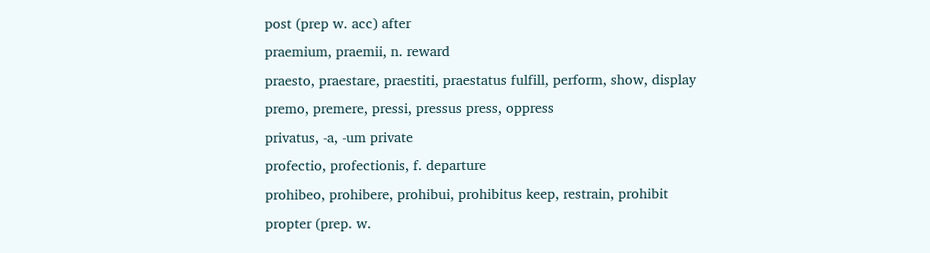post (prep w. acc) after
praemium, praemii, n. reward
praesto, praestare, praestiti, praestatus fulfill, perform, show, display
premo, premere, pressi, pressus press, oppress
privatus, -a, -um private
profectio, profectionis, f. departure
prohibeo, prohibere, prohibui, prohibitus keep, restrain, prohibit
propter (prep. w.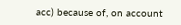acc) because of, on account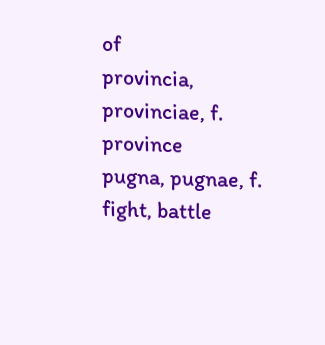of
provincia, provinciae, f. province
pugna, pugnae, f. fight, battle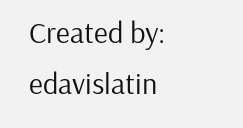Created by: edavislatin